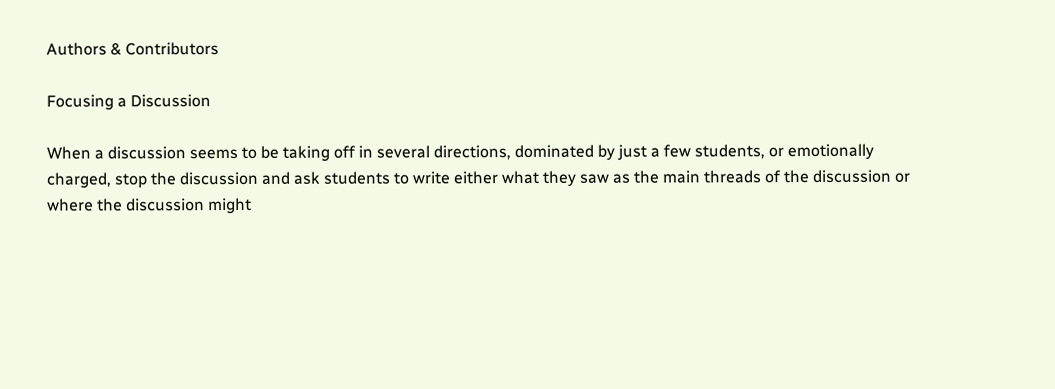Authors & Contributors

Focusing a Discussion

When a discussion seems to be taking off in several directions, dominated by just a few students, or emotionally charged, stop the discussion and ask students to write either what they saw as the main threads of the discussion or where the discussion might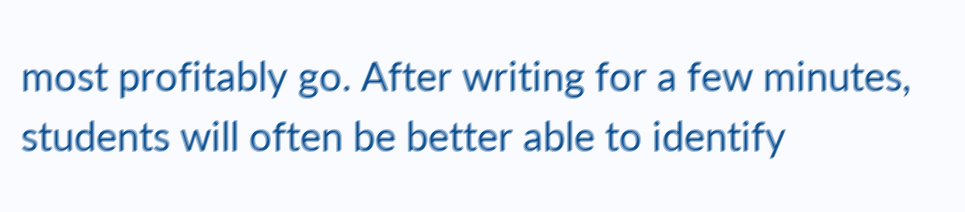most profitably go. After writing for a few minutes, students will often be better able to identify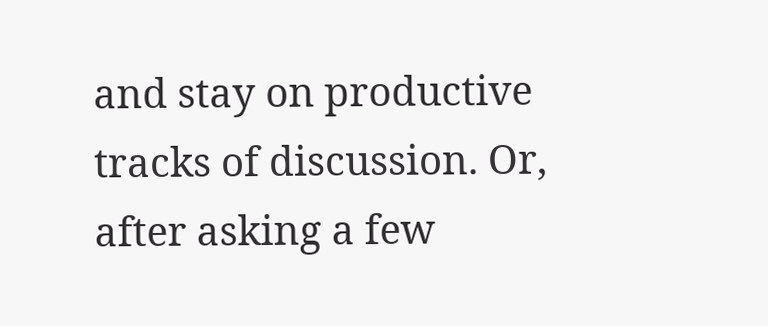and stay on productive tracks of discussion. Or, after asking a few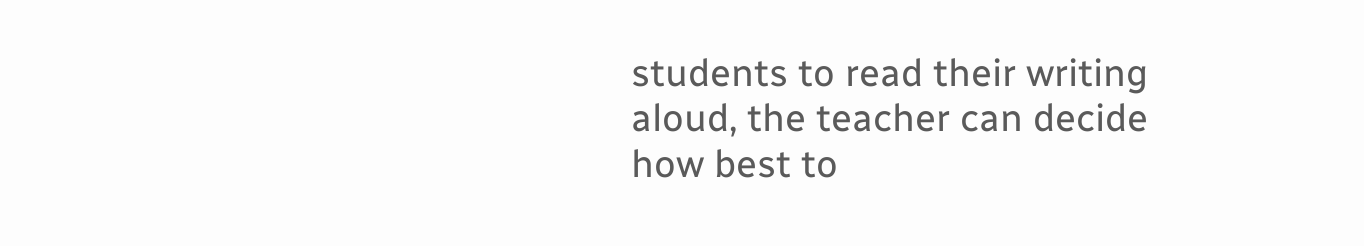students to read their writing aloud, the teacher can decide how best to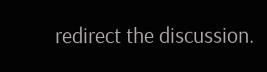redirect the discussion.